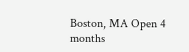Boston, MA Open 4 months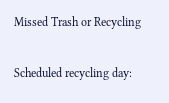Missed Trash or Recycling

Scheduled recycling day: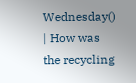Wednesday() | How was the recycling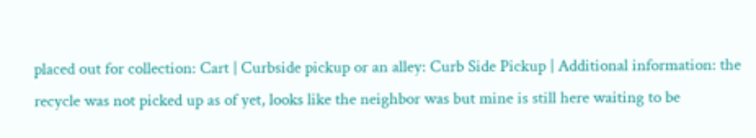placed out for collection: Cart | Curbside pickup or an alley: Curb Side Pickup | Additional information: the recycle was not picked up as of yet, looks like the neighbor was but mine is still here waiting to be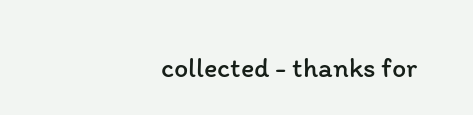collected - thanks for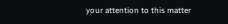your attention to this matter